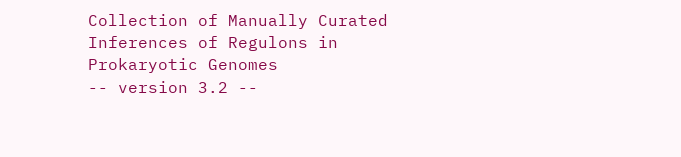Collection of Manually Curated Inferences of Regulons in Prokaryotic Genomes
-- version 3.2 --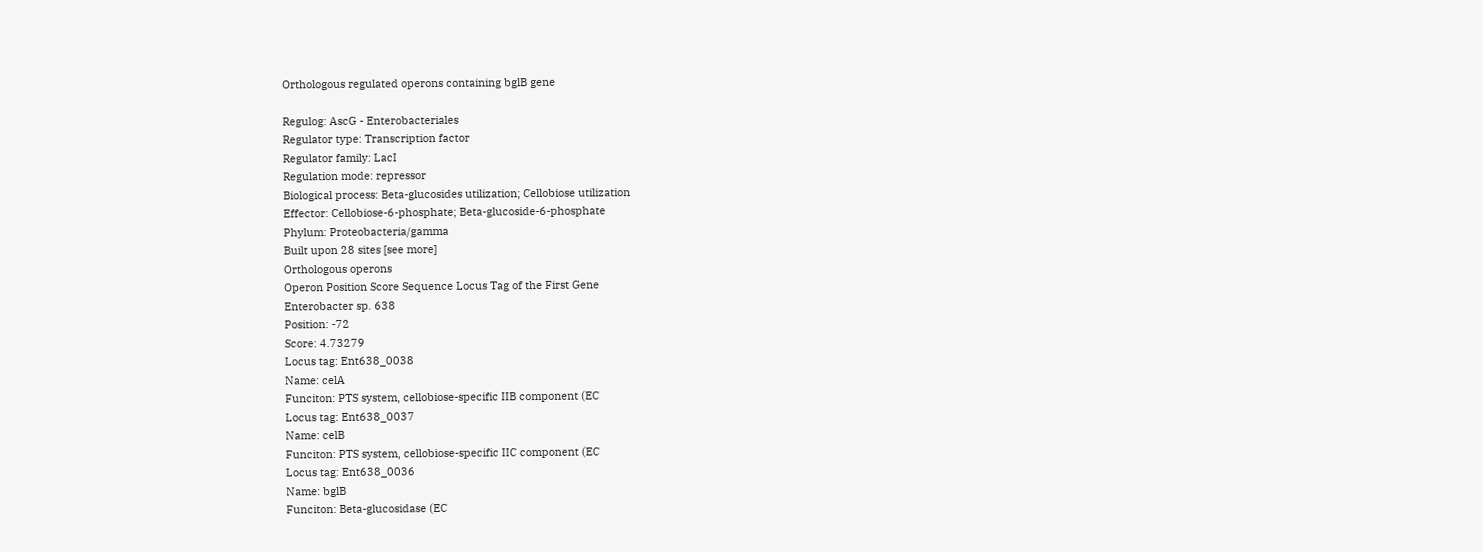Orthologous regulated operons containing bglB gene

Regulog: AscG - Enterobacteriales
Regulator type: Transcription factor
Regulator family: LacI
Regulation mode: repressor
Biological process: Beta-glucosides utilization; Cellobiose utilization
Effector: Cellobiose-6-phosphate; Beta-glucoside-6-phosphate
Phylum: Proteobacteria/gamma
Built upon 28 sites [see more]
Orthologous operons
Operon Position Score Sequence Locus Tag of the First Gene
Enterobacter sp. 638
Position: -72
Score: 4.73279
Locus tag: Ent638_0038
Name: celA
Funciton: PTS system, cellobiose-specific IIB component (EC
Locus tag: Ent638_0037
Name: celB
Funciton: PTS system, cellobiose-specific IIC component (EC
Locus tag: Ent638_0036
Name: bglB
Funciton: Beta-glucosidase (EC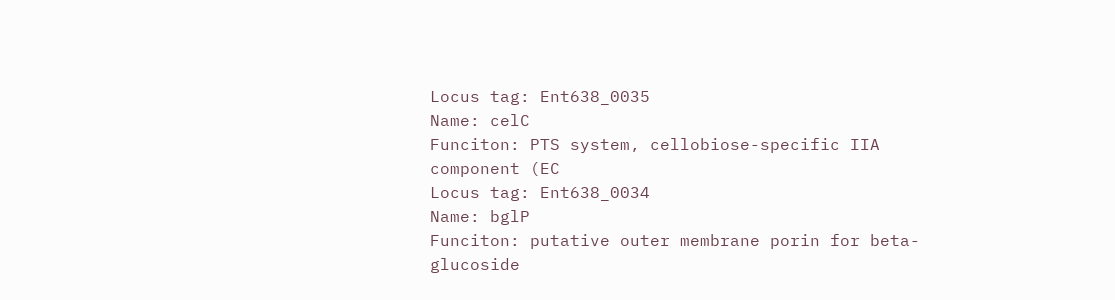Locus tag: Ent638_0035
Name: celC
Funciton: PTS system, cellobiose-specific IIA component (EC
Locus tag: Ent638_0034
Name: bglP
Funciton: putative outer membrane porin for beta-glucoside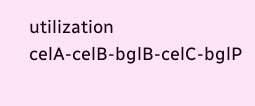utilization
celA-celB-bglB-celC-bglP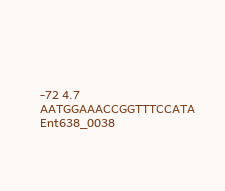-72 4.7 AATGGAAACCGGTTTCCATA Ent638_0038